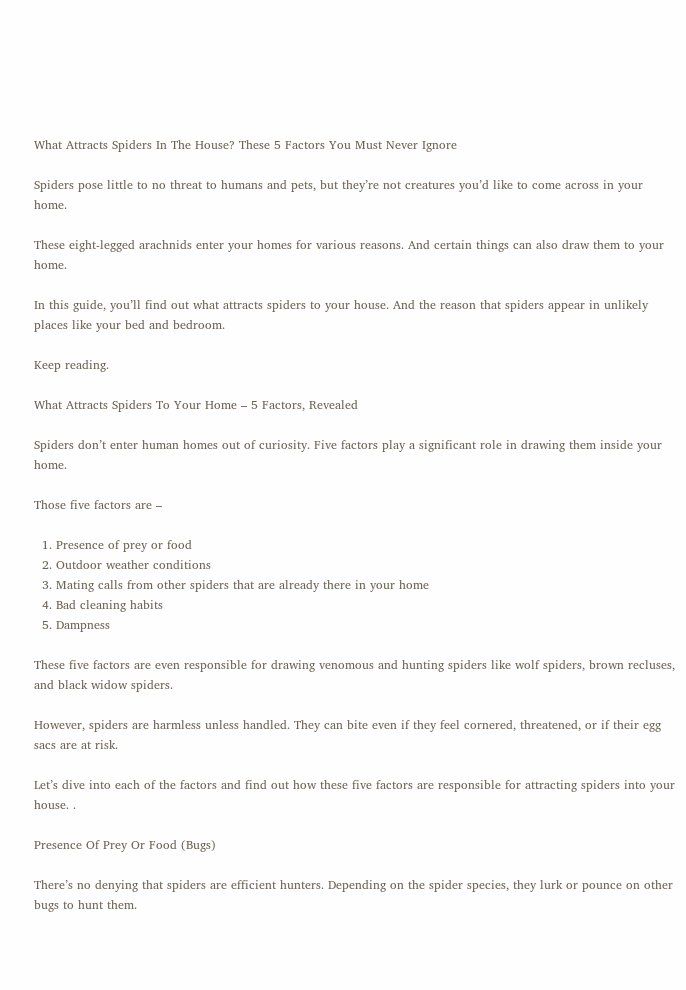What Attracts Spiders In The House? These 5 Factors You Must Never Ignore

Spiders pose little to no threat to humans and pets, but they’re not creatures you’d like to come across in your home.

These eight-legged arachnids enter your homes for various reasons. And certain things can also draw them to your home.

In this guide, you’ll find out what attracts spiders to your house. And the reason that spiders appear in unlikely places like your bed and bedroom.

Keep reading.

What Attracts Spiders To Your Home – 5 Factors, Revealed

Spiders don’t enter human homes out of curiosity. Five factors play a significant role in drawing them inside your home.

Those five factors are –

  1. Presence of prey or food
  2. Outdoor weather conditions
  3. Mating calls from other spiders that are already there in your home
  4. Bad cleaning habits
  5. Dampness

These five factors are even responsible for drawing venomous and hunting spiders like wolf spiders, brown recluses, and black widow spiders.

However, spiders are harmless unless handled. They can bite even if they feel cornered, threatened, or if their egg sacs are at risk.

Let’s dive into each of the factors and find out how these five factors are responsible for attracting spiders into your house. .

Presence Of Prey Or Food (Bugs)

There’s no denying that spiders are efficient hunters. Depending on the spider species, they lurk or pounce on other bugs to hunt them.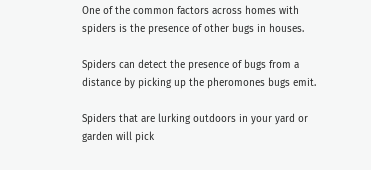One of the common factors across homes with spiders is the presence of other bugs in houses.

Spiders can detect the presence of bugs from a distance by picking up the pheromones bugs emit.

Spiders that are lurking outdoors in your yard or garden will pick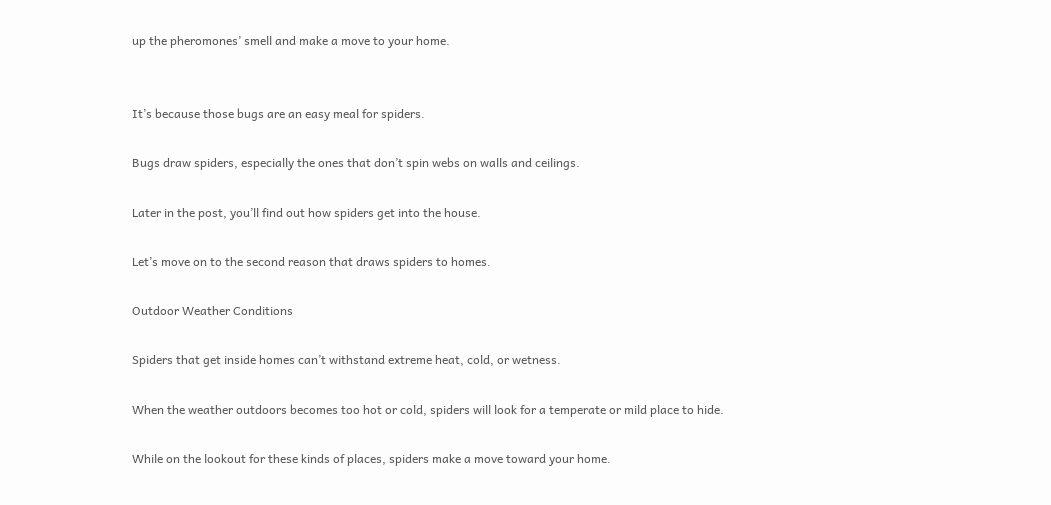up the pheromones’ smell and make a move to your home.


It’s because those bugs are an easy meal for spiders.

Bugs draw spiders, especially the ones that don’t spin webs on walls and ceilings.

Later in the post, you’ll find out how spiders get into the house.

Let’s move on to the second reason that draws spiders to homes.

Outdoor Weather Conditions

Spiders that get inside homes can’t withstand extreme heat, cold, or wetness.

When the weather outdoors becomes too hot or cold, spiders will look for a temperate or mild place to hide.

While on the lookout for these kinds of places, spiders make a move toward your home.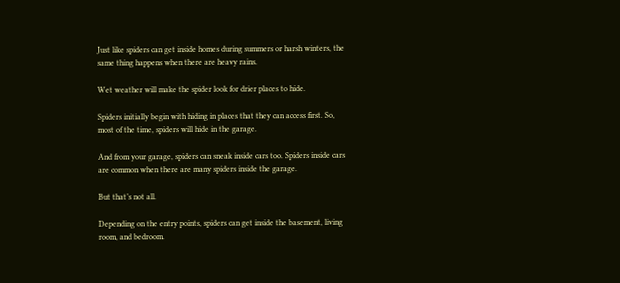Just like spiders can get inside homes during summers or harsh winters, the same thing happens when there are heavy rains.

Wet weather will make the spider look for drier places to hide.

Spiders initially begin with hiding in places that they can access first. So, most of the time, spiders will hide in the garage.

And from your garage, spiders can sneak inside cars too. Spiders inside cars are common when there are many spiders inside the garage.

But that’s not all.

Depending on the entry points, spiders can get inside the basement, living room, and bedroom.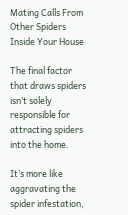Mating Calls From Other Spiders Inside Your House

The final factor that draws spiders isn’t solely responsible for attracting spiders into the home.

It’s more like aggravating the spider infestation,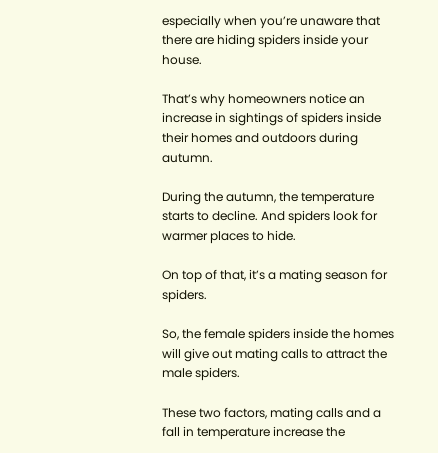especially when you’re unaware that there are hiding spiders inside your house.

That’s why homeowners notice an increase in sightings of spiders inside their homes and outdoors during autumn.

During the autumn, the temperature starts to decline. And spiders look for warmer places to hide.

On top of that, it’s a mating season for spiders.

So, the female spiders inside the homes will give out mating calls to attract the male spiders.

These two factors, mating calls and a fall in temperature increase the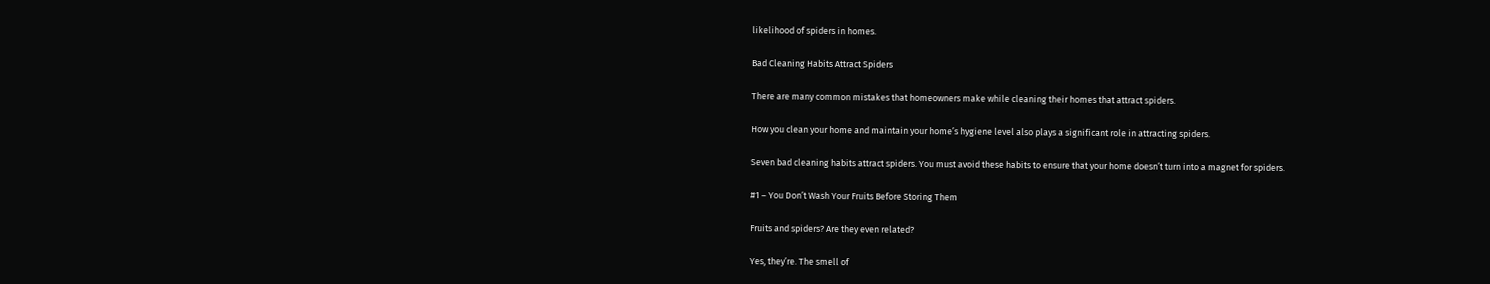likelihood of spiders in homes.

Bad Cleaning Habits Attract Spiders

There are many common mistakes that homeowners make while cleaning their homes that attract spiders.

How you clean your home and maintain your home’s hygiene level also plays a significant role in attracting spiders.

Seven bad cleaning habits attract spiders. You must avoid these habits to ensure that your home doesn’t turn into a magnet for spiders.

#1 – You Don’t Wash Your Fruits Before Storing Them

Fruits and spiders? Are they even related?

Yes, they’re. The smell of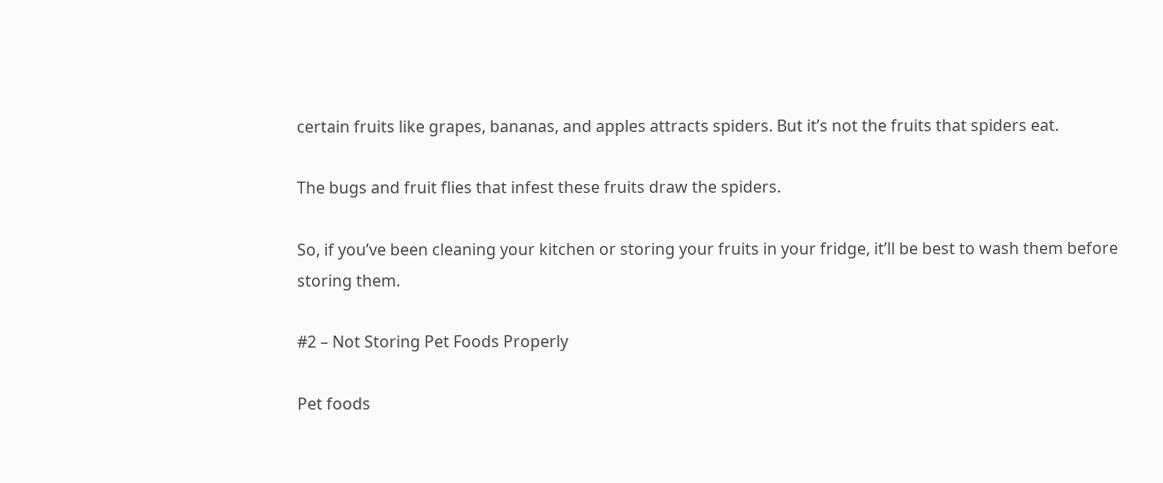certain fruits like grapes, bananas, and apples attracts spiders. But it’s not the fruits that spiders eat.

The bugs and fruit flies that infest these fruits draw the spiders.

So, if you’ve been cleaning your kitchen or storing your fruits in your fridge, it’ll be best to wash them before storing them.

#2 – Not Storing Pet Foods Properly

Pet foods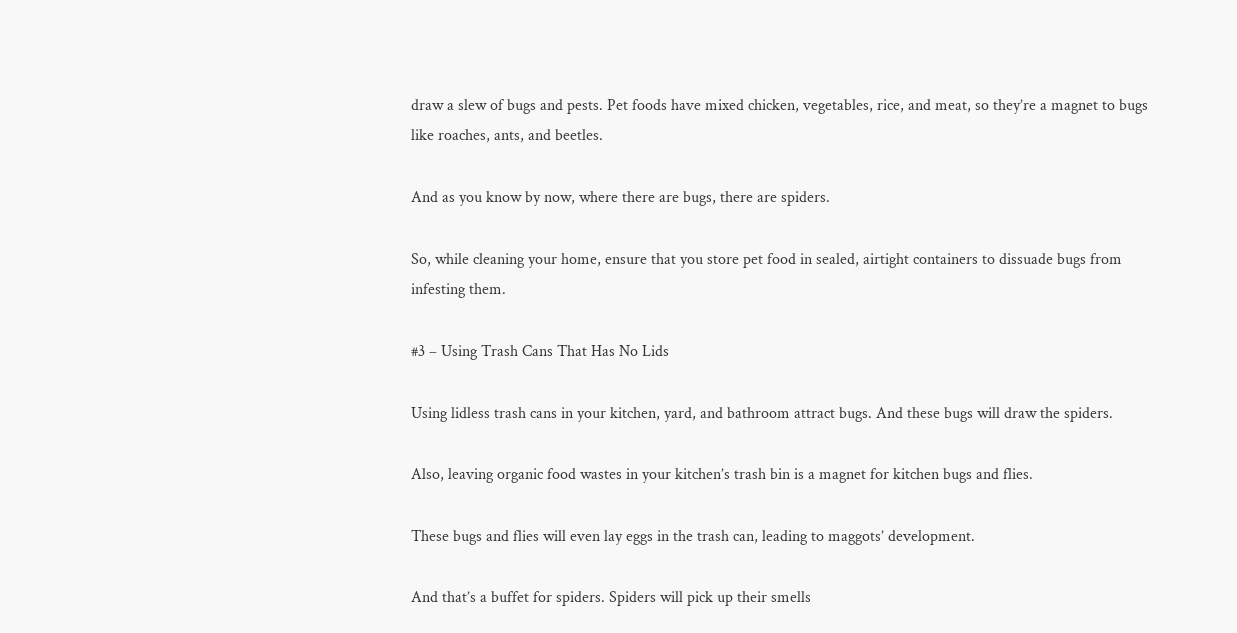draw a slew of bugs and pests. Pet foods have mixed chicken, vegetables, rice, and meat, so they’re a magnet to bugs like roaches, ants, and beetles.

And as you know by now, where there are bugs, there are spiders.

So, while cleaning your home, ensure that you store pet food in sealed, airtight containers to dissuade bugs from infesting them.

#3 – Using Trash Cans That Has No Lids

Using lidless trash cans in your kitchen, yard, and bathroom attract bugs. And these bugs will draw the spiders.

Also, leaving organic food wastes in your kitchen’s trash bin is a magnet for kitchen bugs and flies.

These bugs and flies will even lay eggs in the trash can, leading to maggots’ development.

And that’s a buffet for spiders. Spiders will pick up their smells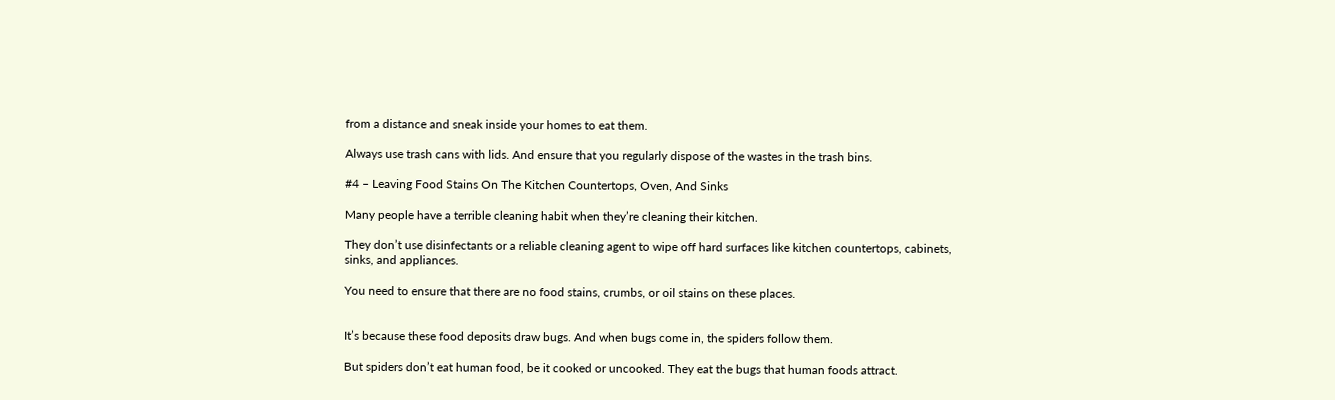from a distance and sneak inside your homes to eat them.

Always use trash cans with lids. And ensure that you regularly dispose of the wastes in the trash bins.

#4 – Leaving Food Stains On The Kitchen Countertops, Oven, And Sinks

Many people have a terrible cleaning habit when they’re cleaning their kitchen.

They don’t use disinfectants or a reliable cleaning agent to wipe off hard surfaces like kitchen countertops, cabinets, sinks, and appliances.

You need to ensure that there are no food stains, crumbs, or oil stains on these places.


It’s because these food deposits draw bugs. And when bugs come in, the spiders follow them.

But spiders don’t eat human food, be it cooked or uncooked. They eat the bugs that human foods attract.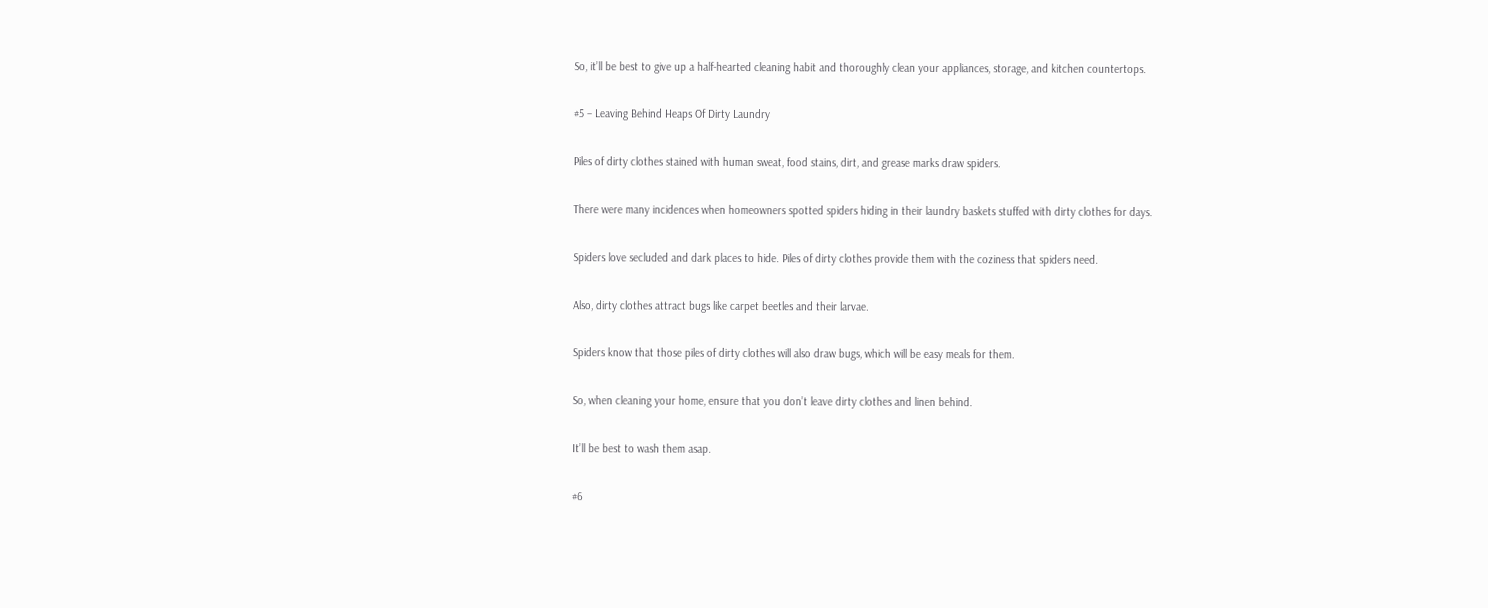So, it’ll be best to give up a half-hearted cleaning habit and thoroughly clean your appliances, storage, and kitchen countertops.

#5 – Leaving Behind Heaps Of Dirty Laundry

Piles of dirty clothes stained with human sweat, food stains, dirt, and grease marks draw spiders.

There were many incidences when homeowners spotted spiders hiding in their laundry baskets stuffed with dirty clothes for days.

Spiders love secluded and dark places to hide. Piles of dirty clothes provide them with the coziness that spiders need.

Also, dirty clothes attract bugs like carpet beetles and their larvae.

Spiders know that those piles of dirty clothes will also draw bugs, which will be easy meals for them.

So, when cleaning your home, ensure that you don’t leave dirty clothes and linen behind.

It’ll be best to wash them asap.

#6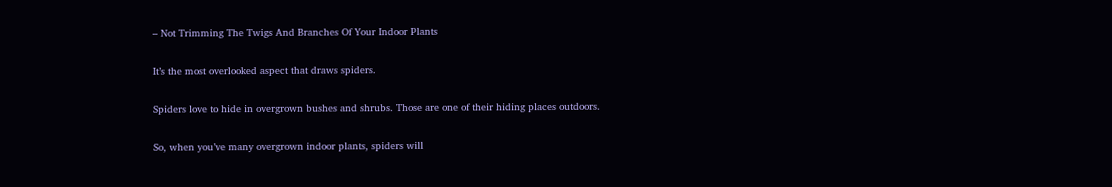– Not Trimming The Twigs And Branches Of Your Indoor Plants

It’s the most overlooked aspect that draws spiders.

Spiders love to hide in overgrown bushes and shrubs. Those are one of their hiding places outdoors.

So, when you’ve many overgrown indoor plants, spiders will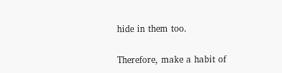hide in them too.

Therefore, make a habit of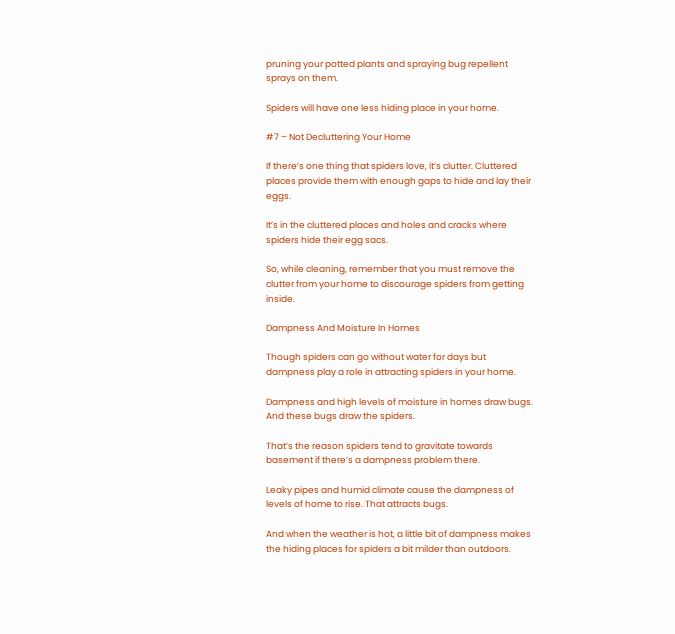pruning your potted plants and spraying bug repellent sprays on them.

Spiders will have one less hiding place in your home.

#7 – Not Decluttering Your Home

If there’s one thing that spiders love, it’s clutter. Cluttered places provide them with enough gaps to hide and lay their eggs.

It’s in the cluttered places and holes and cracks where spiders hide their egg sacs.

So, while cleaning, remember that you must remove the clutter from your home to discourage spiders from getting inside.

Dampness And Moisture In Homes

Though spiders can go without water for days but dampness play a role in attracting spiders in your home.

Dampness and high levels of moisture in homes draw bugs. And these bugs draw the spiders.

That’s the reason spiders tend to gravitate towards basement if there’s a dampness problem there.

Leaky pipes and humid climate cause the dampness of levels of home to rise. That attracts bugs.

And when the weather is hot, a little bit of dampness makes the hiding places for spiders a bit milder than outdoors.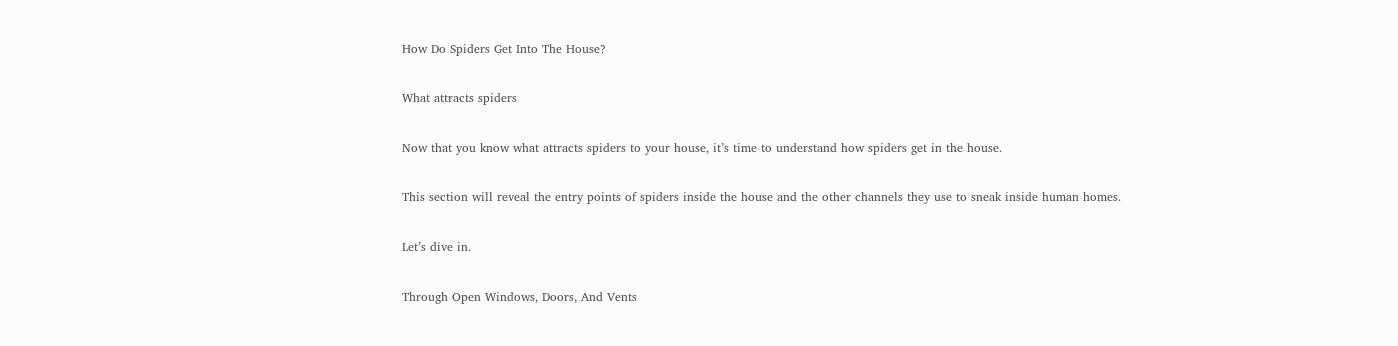How Do Spiders Get Into The House?

What attracts spiders

Now that you know what attracts spiders to your house, it’s time to understand how spiders get in the house.

This section will reveal the entry points of spiders inside the house and the other channels they use to sneak inside human homes.

Let’s dive in.

Through Open Windows, Doors, And Vents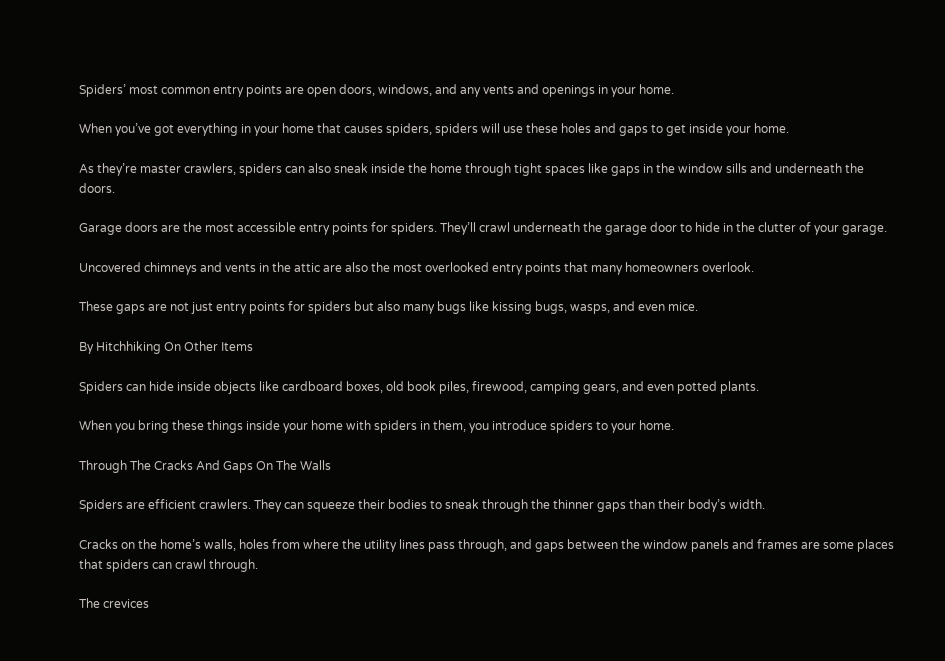Spiders’ most common entry points are open doors, windows, and any vents and openings in your home.

When you’ve got everything in your home that causes spiders, spiders will use these holes and gaps to get inside your home.

As they’re master crawlers, spiders can also sneak inside the home through tight spaces like gaps in the window sills and underneath the doors.

Garage doors are the most accessible entry points for spiders. They’ll crawl underneath the garage door to hide in the clutter of your garage.

Uncovered chimneys and vents in the attic are also the most overlooked entry points that many homeowners overlook.

These gaps are not just entry points for spiders but also many bugs like kissing bugs, wasps, and even mice.

By Hitchhiking On Other Items

Spiders can hide inside objects like cardboard boxes, old book piles, firewood, camping gears, and even potted plants.

When you bring these things inside your home with spiders in them, you introduce spiders to your home.

Through The Cracks And Gaps On The Walls

Spiders are efficient crawlers. They can squeeze their bodies to sneak through the thinner gaps than their body’s width.

Cracks on the home’s walls, holes from where the utility lines pass through, and gaps between the window panels and frames are some places that spiders can crawl through.

The crevices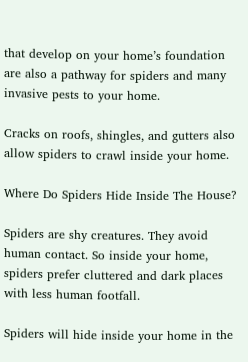that develop on your home’s foundation are also a pathway for spiders and many invasive pests to your home.

Cracks on roofs, shingles, and gutters also allow spiders to crawl inside your home.

Where Do Spiders Hide Inside The House?

Spiders are shy creatures. They avoid human contact. So inside your home, spiders prefer cluttered and dark places with less human footfall.

Spiders will hide inside your home in the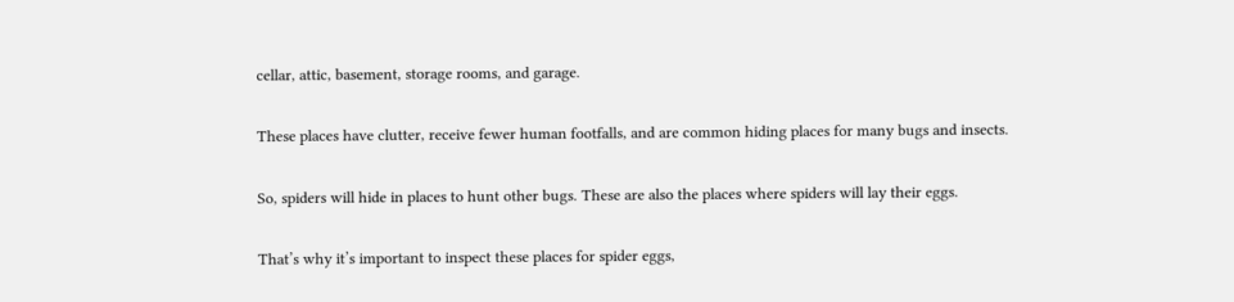cellar, attic, basement, storage rooms, and garage.

These places have clutter, receive fewer human footfalls, and are common hiding places for many bugs and insects.

So, spiders will hide in places to hunt other bugs. These are also the places where spiders will lay their eggs.

That’s why it’s important to inspect these places for spider eggs,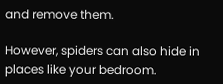and remove them.

However, spiders can also hide in places like your bedroom.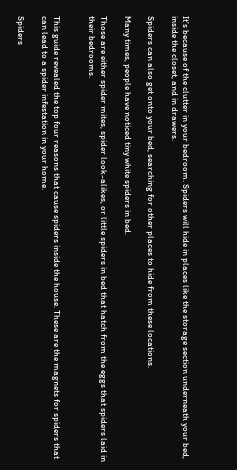It’s because of the clutter in your bedroom. Spiders will hide in places like the storage section underneath your bed, inside the closet, and in drawers.

Spiders can also get onto your bed, searching for other places to hide from these locations.

Many times, people have noticed tiny white spiders in bed.

Those are either spider mites, spider look-alikes, or little spiders in bed that hatch from the eggs that spiders laid in their bedrooms.


This guide revealed the top four reasons that cause spiders inside the house. These are the magnets for spiders that can lead to a spider infestation in your home.

Spiders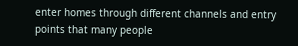enter homes through different channels and entry points that many people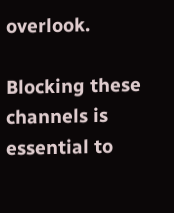overlook.

Blocking these channels is essential to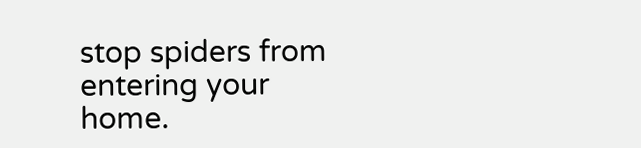stop spiders from entering your home.